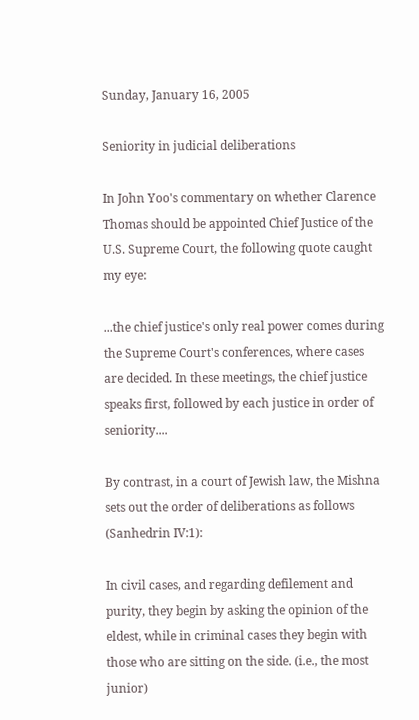Sunday, January 16, 2005

Seniority in judicial deliberations

In John Yoo's commentary on whether Clarence Thomas should be appointed Chief Justice of the U.S. Supreme Court, the following quote caught my eye:

...the chief justice's only real power comes during the Supreme Court's conferences, where cases are decided. In these meetings, the chief justice speaks first, followed by each justice in order of seniority....

By contrast, in a court of Jewish law, the Mishna sets out the order of deliberations as follows (Sanhedrin IV:1):

In civil cases, and regarding defilement and purity, they begin by asking the opinion of the eldest, while in criminal cases they begin with those who are sitting on the side. (i.e., the most junior)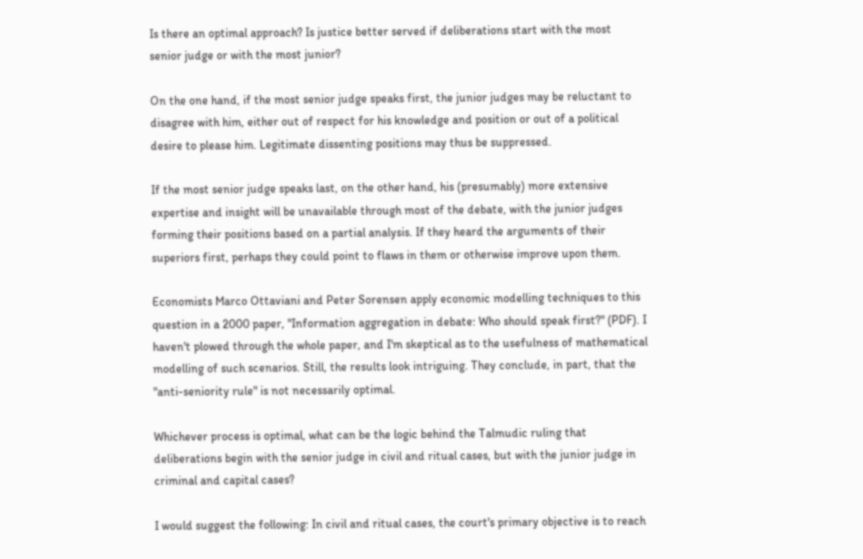Is there an optimal approach? Is justice better served if deliberations start with the most senior judge or with the most junior?

On the one hand, if the most senior judge speaks first, the junior judges may be reluctant to disagree with him, either out of respect for his knowledge and position or out of a political desire to please him. Legitimate dissenting positions may thus be suppressed.

If the most senior judge speaks last, on the other hand, his (presumably) more extensive expertise and insight will be unavailable through most of the debate, with the junior judges forming their positions based on a partial analysis. If they heard the arguments of their superiors first, perhaps they could point to flaws in them or otherwise improve upon them.

Economists Marco Ottaviani and Peter Sorensen apply economic modelling techniques to this question in a 2000 paper, "Information aggregation in debate: Who should speak first?" (PDF). I haven't plowed through the whole paper, and I'm skeptical as to the usefulness of mathematical modelling of such scenarios. Still, the results look intriguing. They conclude, in part, that the "anti-seniority rule" is not necessarily optimal.

Whichever process is optimal, what can be the logic behind the Talmudic ruling that deliberations begin with the senior judge in civil and ritual cases, but with the junior judge in criminal and capital cases?

I would suggest the following: In civil and ritual cases, the court's primary objective is to reach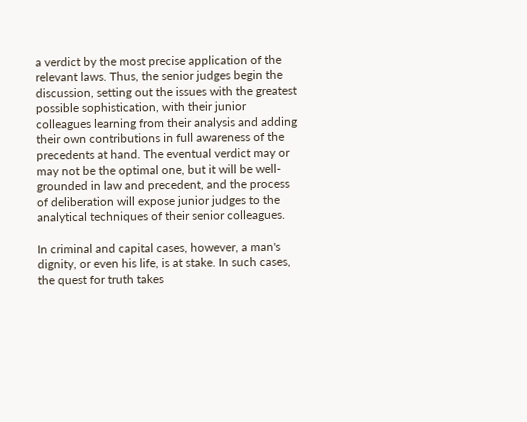a verdict by the most precise application of the relevant laws. Thus, the senior judges begin the discussion, setting out the issues with the greatest possible sophistication, with their junior colleagues learning from their analysis and adding their own contributions in full awareness of the precedents at hand. The eventual verdict may or may not be the optimal one, but it will be well-grounded in law and precedent, and the process of deliberation will expose junior judges to the analytical techniques of their senior colleagues.

In criminal and capital cases, however, a man's dignity, or even his life, is at stake. In such cases, the quest for truth takes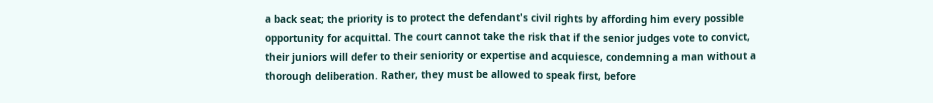a back seat; the priority is to protect the defendant's civil rights by affording him every possible opportunity for acquittal. The court cannot take the risk that if the senior judges vote to convict, their juniors will defer to their seniority or expertise and acquiesce, condemning a man without a thorough deliberation. Rather, they must be allowed to speak first, before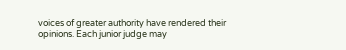voices of greater authority have rendered their opinions. Each junior judge may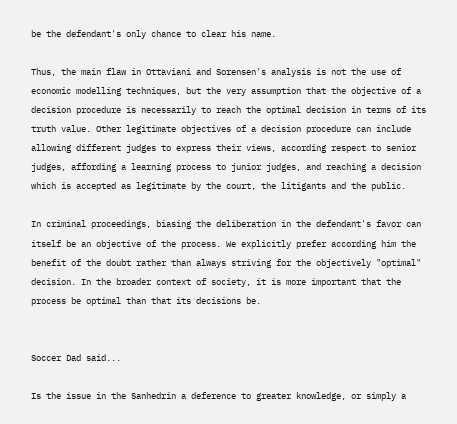be the defendant's only chance to clear his name.

Thus, the main flaw in Ottaviani and Sorensen's analysis is not the use of economic modelling techniques, but the very assumption that the objective of a decision procedure is necessarily to reach the optimal decision in terms of its truth value. Other legitimate objectives of a decision procedure can include allowing different judges to express their views, according respect to senior judges, affording a learning process to junior judges, and reaching a decision which is accepted as legitimate by the court, the litigants and the public.

In criminal proceedings, biasing the deliberation in the defendant's favor can itself be an objective of the process. We explicitly prefer according him the benefit of the doubt rather than always striving for the objectively "optimal" decision. In the broader context of society, it is more important that the process be optimal than that its decisions be.


Soccer Dad said...

Is the issue in the Sanhedrin a deference to greater knowledge, or simply a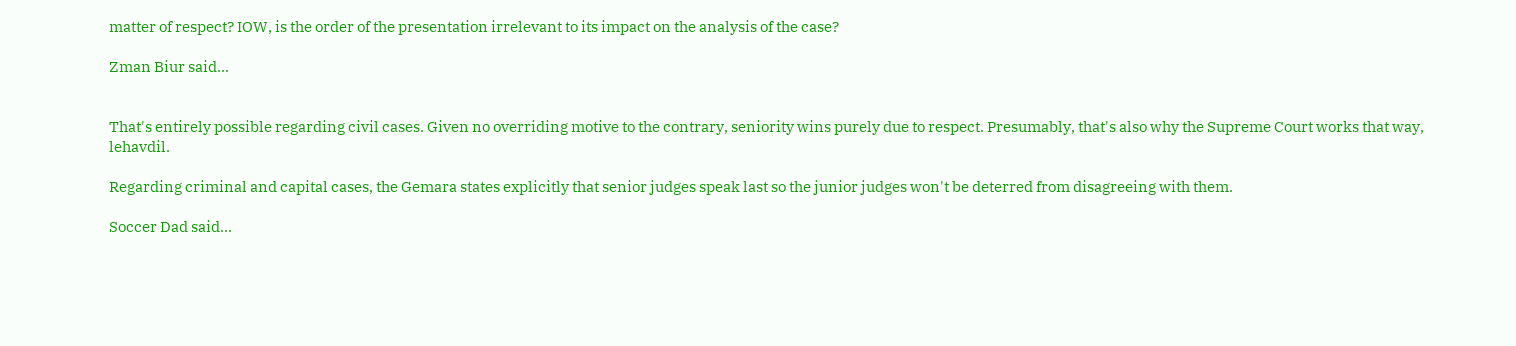matter of respect? IOW, is the order of the presentation irrelevant to its impact on the analysis of the case?

Zman Biur said...


That's entirely possible regarding civil cases. Given no overriding motive to the contrary, seniority wins purely due to respect. Presumably, that's also why the Supreme Court works that way, lehavdil.

Regarding criminal and capital cases, the Gemara states explicitly that senior judges speak last so the junior judges won't be deterred from disagreeing with them.

Soccer Dad said...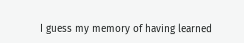I guess my memory of having learned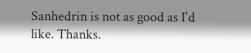Sanhedrin is not as good as I'd like. Thanks.